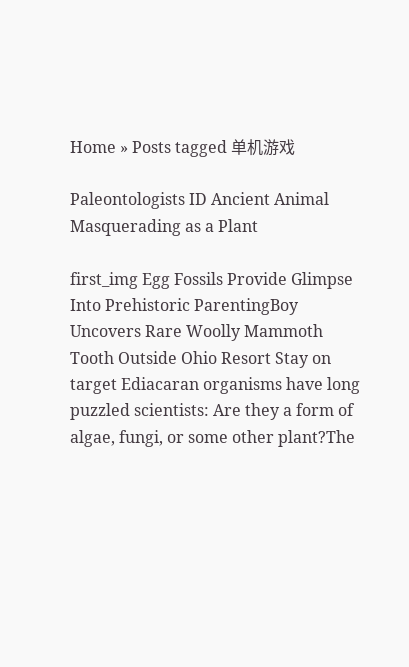Home » Posts tagged 单机游戏

Paleontologists ID Ancient Animal Masquerading as a Plant

first_img Egg Fossils Provide Glimpse Into Prehistoric ParentingBoy Uncovers Rare Woolly Mammoth Tooth Outside Ohio Resort Stay on target Ediacaran organisms have long puzzled scientists: Are they a form of algae, fungi, or some other plant?The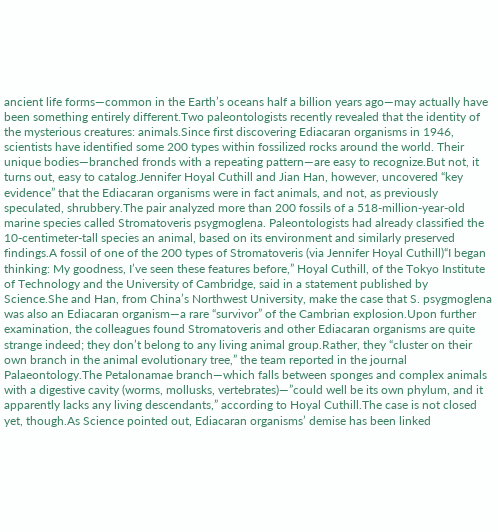ancient life forms—common in the Earth’s oceans half a billion years ago—may actually have been something entirely different.Two paleontologists recently revealed that the identity of the mysterious creatures: animals.Since first discovering Ediacaran organisms in 1946, scientists have identified some 200 types within fossilized rocks around the world. Their unique bodies—branched fronds with a repeating pattern—are easy to recognize.But not, it turns out, easy to catalog.Jennifer Hoyal Cuthill and Jian Han, however, uncovered “key evidence” that the Ediacaran organisms were in fact animals, and not, as previously speculated, shrubbery.The pair analyzed more than 200 fossils of a 518-million-year-old marine species called Stromatoveris psygmoglena. Paleontologists had already classified the 10-centimeter-tall species an animal, based on its environment and similarly preserved findings.A fossil of one of the 200 types of Stromatoveris (via Jennifer Hoyal Cuthill)“I began thinking: My goodness, I’ve seen these features before,” Hoyal Cuthill, of the Tokyo Institute of Technology and the University of Cambridge, said in a statement published by Science.She and Han, from China’s Northwest University, make the case that S. psygmoglena was also an Ediacaran organism—a rare “survivor” of the Cambrian explosion.Upon further examination, the colleagues found Stromatoveris and other Ediacaran organisms are quite strange indeed; they don’t belong to any living animal group.Rather, they “cluster on their own branch in the animal evolutionary tree,” the team reported in the journal Palaeontology.The Petalonamae branch—which falls between sponges and complex animals with a digestive cavity (worms, mollusks, vertebrates)—”could well be its own phylum, and it apparently lacks any living descendants,” according to Hoyal Cuthill.The case is not closed yet, though.As Science pointed out, Ediacaran organisms’ demise has been linked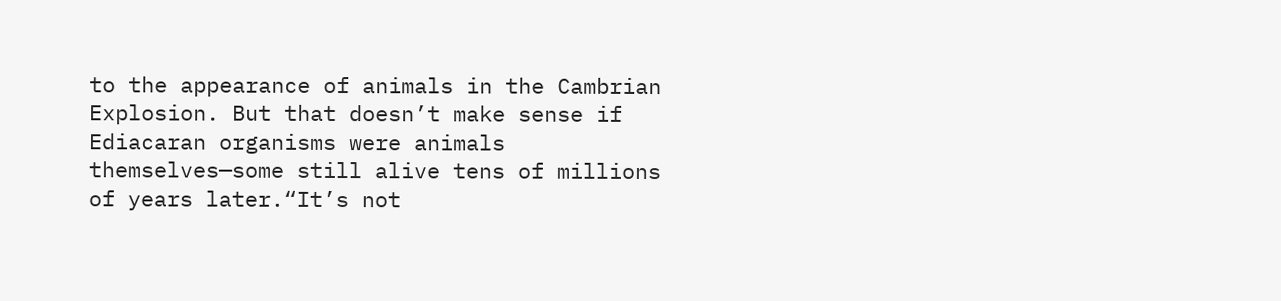to the appearance of animals in the Cambrian Explosion. But that doesn’t make sense if Ediacaran organisms were animals themselves—some still alive tens of millions of years later.“It’s not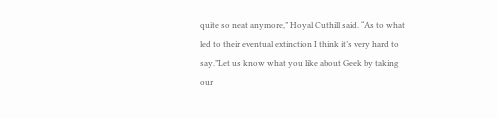quite so neat anymore,” Hoyal Cuthill said. “As to what led to their eventual extinction I think it’s very hard to say.”Let us know what you like about Geek by taking our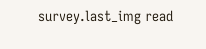survey.last_img read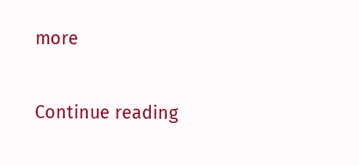more

Continue reading